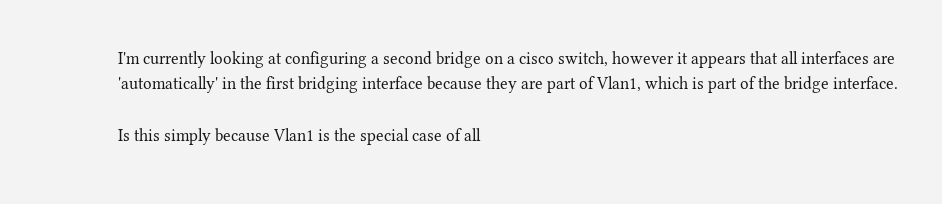I'm currently looking at configuring a second bridge on a cisco switch, however it appears that all interfaces are 'automatically' in the first bridging interface because they are part of Vlan1, which is part of the bridge interface.

Is this simply because Vlan1 is the special case of all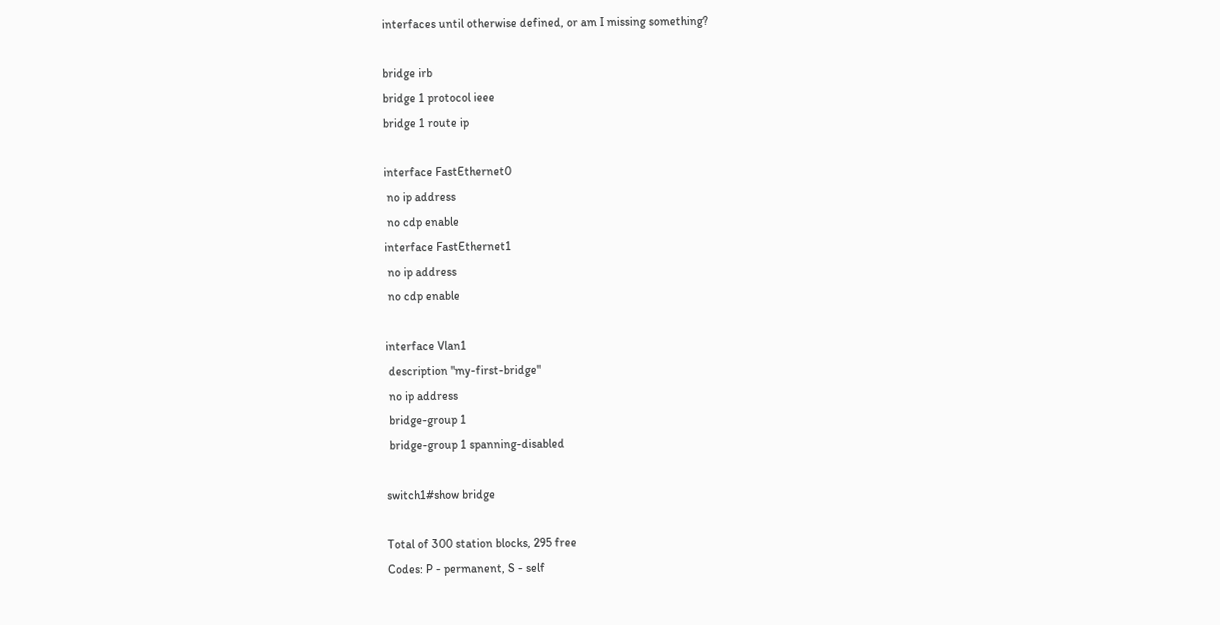interfaces until otherwise defined, or am I missing something?

bridge irb
bridge 1 protocol ieee
bridge 1 route ip

interface FastEthernet0
 no ip address
 no cdp enable
interface FastEthernet1
 no ip address
 no cdp enable

interface Vlan1
 description "my-first-bridge"
 no ip address
 bridge-group 1
 bridge-group 1 spanning-disabled

switch1#show bridge

Total of 300 station blocks, 295 free
Codes: P - permanent, S - self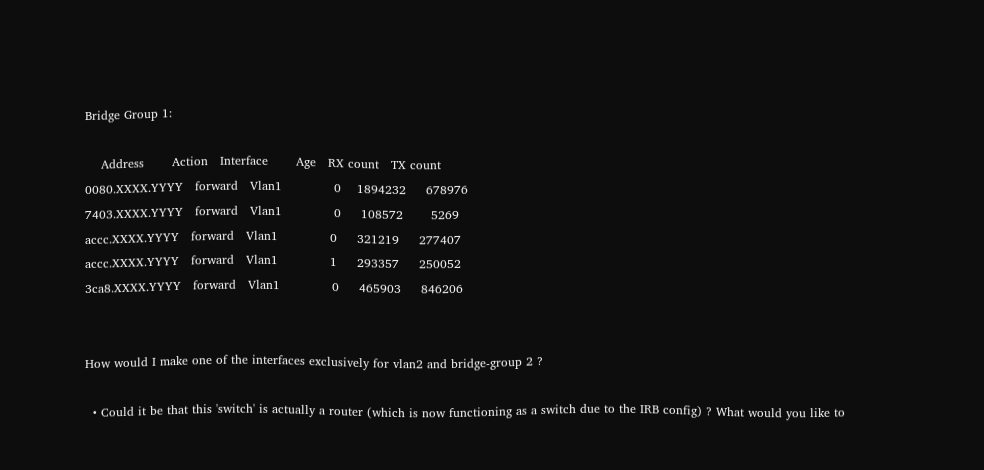Bridge Group 1:

    Address       Action   Interface       Age   RX count   TX count
0080.XXXX.YYYY   forward   Vlan1             0    1894232     678976
7403.XXXX.YYYY   forward   Vlan1             0     108572       5269
accc.XXXX.YYYY   forward   Vlan1             0     321219     277407
accc.XXXX.YYYY   forward   Vlan1             1     293357     250052
3ca8.XXXX.YYYY   forward   Vlan1             0     465903     846206


How would I make one of the interfaces exclusively for vlan2 and bridge-group 2 ?

  • Could it be that this 'switch' is actually a router (which is now functioning as a switch due to the IRB config) ? What would you like to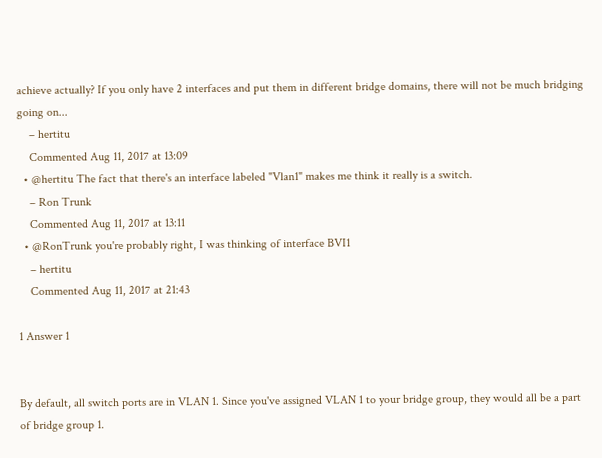achieve actually? If you only have 2 interfaces and put them in different bridge domains, there will not be much bridging going on...
    – hertitu
    Commented Aug 11, 2017 at 13:09
  • @hertitu The fact that there's an interface labeled "Vlan1" makes me think it really is a switch.
    – Ron Trunk
    Commented Aug 11, 2017 at 13:11
  • @RonTrunk you're probably right, I was thinking of interface BVI1
    – hertitu
    Commented Aug 11, 2017 at 21:43

1 Answer 1


By default, all switch ports are in VLAN 1. Since you've assigned VLAN 1 to your bridge group, they would all be a part of bridge group 1.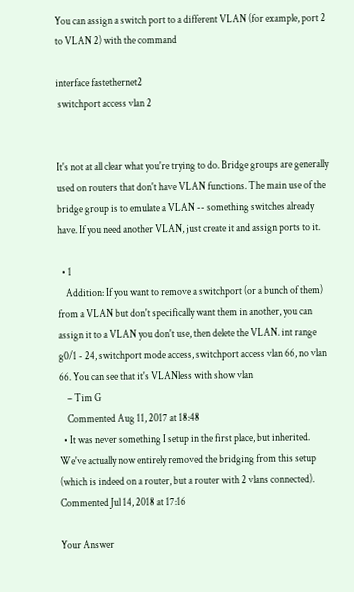You can assign a switch port to a different VLAN (for example, port 2 to VLAN 2) with the command

interface fastethernet2
 switchport access vlan 2


It's not at all clear what you're trying to do. Bridge groups are generally used on routers that don't have VLAN functions. The main use of the bridge group is to emulate a VLAN -- something switches already have. If you need another VLAN, just create it and assign ports to it.

  • 1
    Addition: If you want to remove a switchport (or a bunch of them) from a VLAN but don't specifically want them in another, you can assign it to a VLAN you don't use, then delete the VLAN. int range g0/1 - 24, switchport mode access, switchport access vlan 66, no vlan 66. You can see that it's VLANless with show vlan
    – Tim G
    Commented Aug 11, 2017 at 18:48
  • It was never something I setup in the first place, but inherited. We've actually now entirely removed the bridging from this setup (which is indeed on a router, but a router with 2 vlans connected). Commented Jul 14, 2018 at 17:16

Your Answer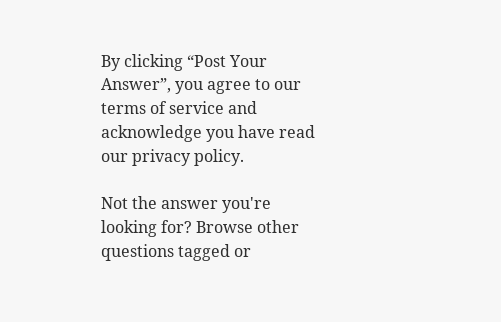By clicking “Post Your Answer”, you agree to our terms of service and acknowledge you have read our privacy policy.

Not the answer you're looking for? Browse other questions tagged or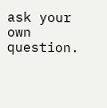ask your own question.